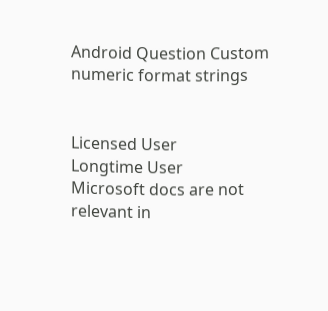Android Question Custom numeric format strings


Licensed User
Longtime User
Microsoft docs are not relevant in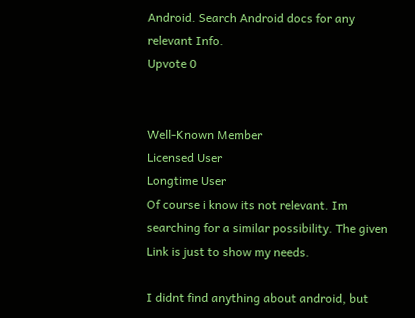Android. Search Android docs for any relevant Info.
Upvote 0


Well-Known Member
Licensed User
Longtime User
Of course i know its not relevant. Im searching for a similar possibility. The given Link is just to show my needs.

I didnt find anything about android, but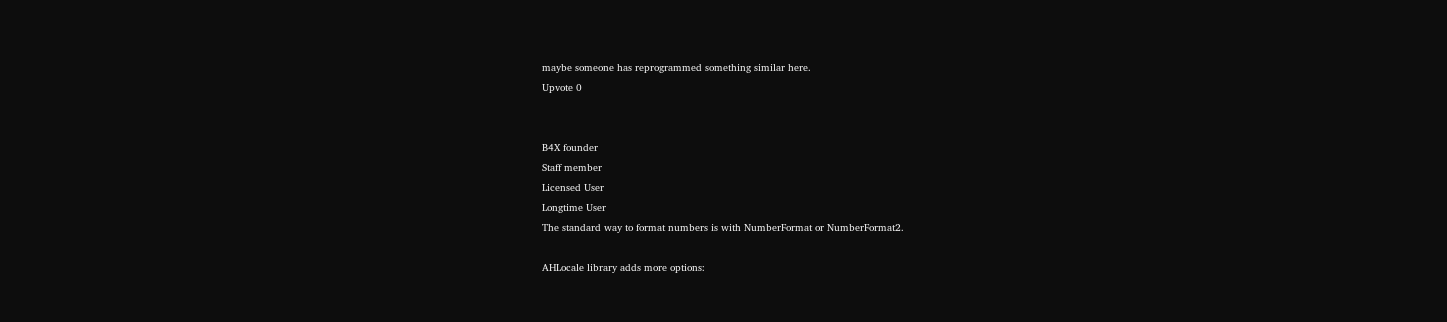maybe someone has reprogrammed something similar here.
Upvote 0


B4X founder
Staff member
Licensed User
Longtime User
The standard way to format numbers is with NumberFormat or NumberFormat2.

AHLocale library adds more options: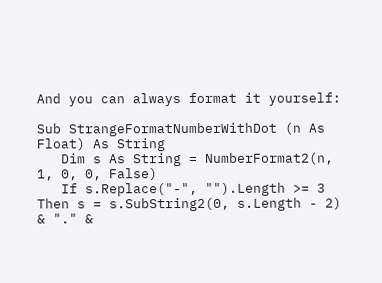And you can always format it yourself:

Sub StrangeFormatNumberWithDot (n As Float) As String
   Dim s As String = NumberFormat2(n, 1, 0, 0, False)
   If s.Replace("-", "").Length >= 3 Then s = s.SubString2(0, s.Length - 2) & "." &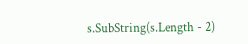s.SubString(s.Length - 2)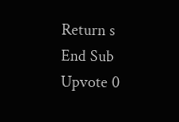Return s
End Sub
Upvote 0